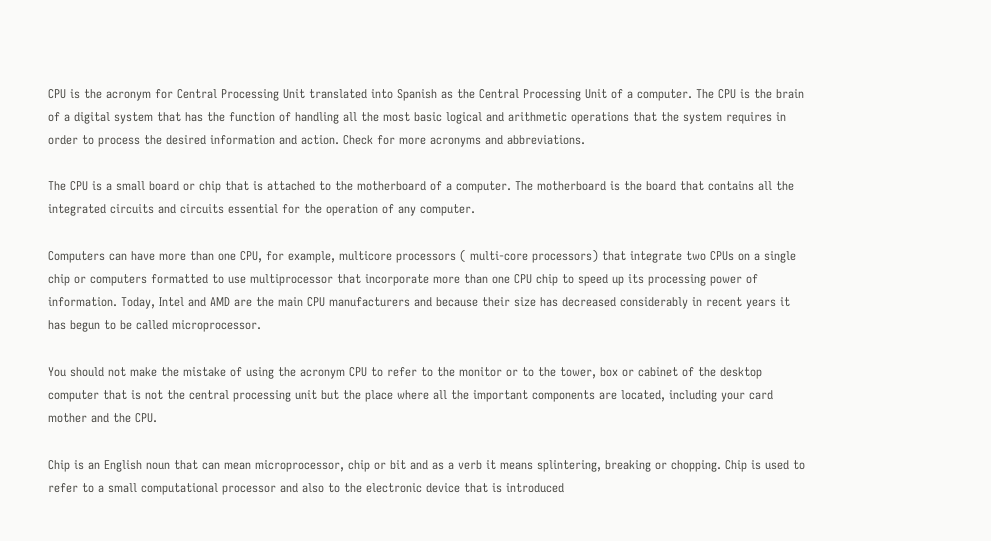CPU is the acronym for Central Processing Unit translated into Spanish as the Central Processing Unit of a computer. The CPU is the brain of a digital system that has the function of handling all the most basic logical and arithmetic operations that the system requires in order to process the desired information and action. Check for more acronyms and abbreviations.

The CPU is a small board or chip that is attached to the motherboard of a computer. The motherboard is the board that contains all the integrated circuits and circuits essential for the operation of any computer.

Computers can have more than one CPU, for example, multicore processors ( multi-core processors) that integrate two CPUs on a single chip or computers formatted to use multiprocessor that incorporate more than one CPU chip to speed up its processing power of information. Today, Intel and AMD are the main CPU manufacturers and because their size has decreased considerably in recent years it has begun to be called microprocessor.

You should not make the mistake of using the acronym CPU to refer to the monitor or to the tower, box or cabinet of the desktop computer that is not the central processing unit but the place where all the important components are located, including your card mother and the CPU.

Chip is an English noun that can mean microprocessor, chip or bit and as a verb it means splintering, breaking or chopping. Chip is used to refer to a small computational processor and also to the electronic device that is introduced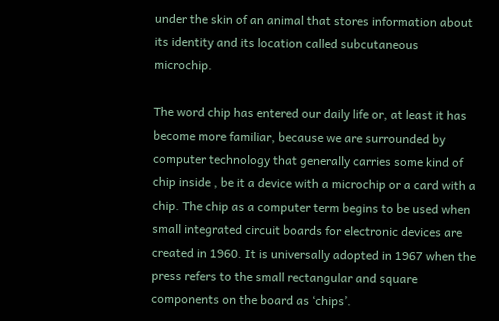under the skin of an animal that stores information about its identity and its location called subcutaneous microchip.

The word chip has entered our daily life or, at least it has become more familiar, because we are surrounded by computer technology that generally carries some kind of chip inside , be it a device with a microchip or a card with a chip. The chip as a computer term begins to be used when small integrated circuit boards for electronic devices are created in 1960. It is universally adopted in 1967 when the press refers to the small rectangular and square components on the board as ‘chips’.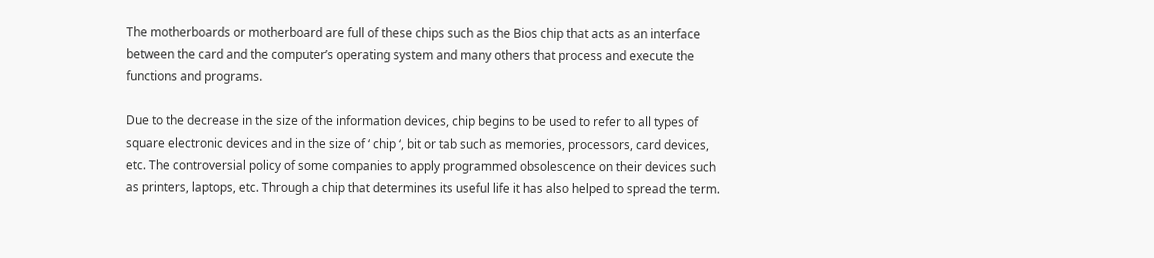The motherboards or motherboard are full of these chips such as the Bios chip that acts as an interface between the card and the computer’s operating system and many others that process and execute the functions and programs.

Due to the decrease in the size of the information devices, chip begins to be used to refer to all types of square electronic devices and in the size of ‘ chip ‘, bit or tab such as memories, processors, card devices, etc. The controversial policy of some companies to apply programmed obsolescence on their devices such as printers, laptops, etc. Through a chip that determines its useful life it has also helped to spread the term.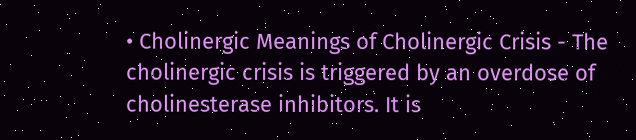• Cholinergic Meanings of Cholinergic Crisis - The cholinergic crisis is triggered by an overdose of cholinesterase inhibitors. It is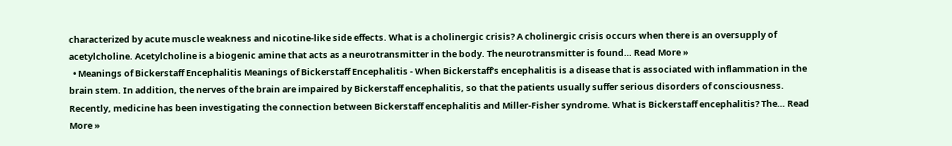characterized by acute muscle weakness and nicotine-like side effects. What is a cholinergic crisis? A cholinergic crisis occurs when there is an oversupply of acetylcholine. Acetylcholine is a biogenic amine that acts as a neurotransmitter in the body. The neurotransmitter is found… Read More »
  • Meanings of Bickerstaff Encephalitis Meanings of Bickerstaff Encephalitis - When Bickerstaff’s encephalitis is a disease that is associated with inflammation in the brain stem. In addition, the nerves of the brain are impaired by Bickerstaff encephalitis, so that the patients usually suffer serious disorders of consciousness. Recently, medicine has been investigating the connection between Bickerstaff encephalitis and Miller-Fisher syndrome. What is Bickerstaff encephalitis? The… Read More »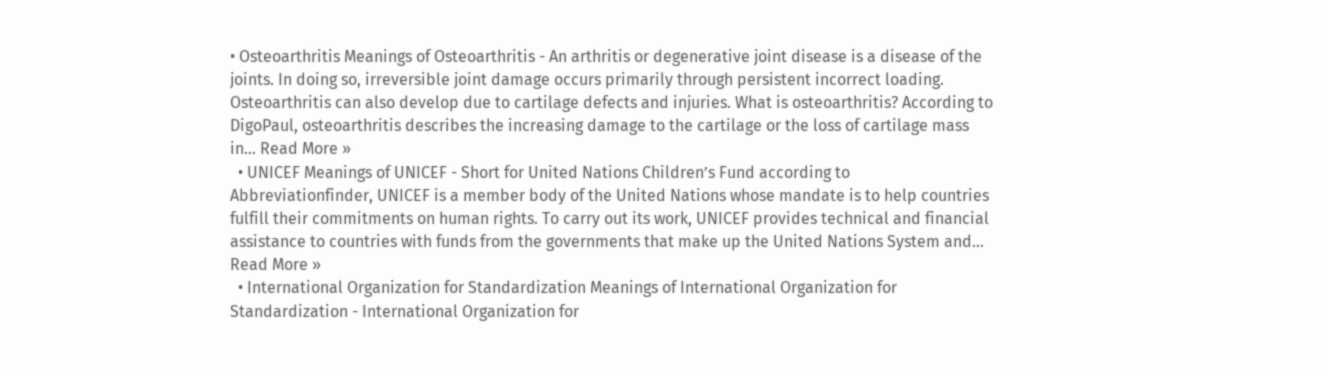• Osteoarthritis Meanings of Osteoarthritis - An arthritis or degenerative joint disease is a disease of the joints. In doing so, irreversible joint damage occurs primarily through persistent incorrect loading. Osteoarthritis can also develop due to cartilage defects and injuries. What is osteoarthritis? According to DigoPaul, osteoarthritis describes the increasing damage to the cartilage or the loss of cartilage mass in… Read More »
  • UNICEF Meanings of UNICEF - Short for United Nations Children’s Fund according to Abbreviationfinder, UNICEF is a member body of the United Nations whose mandate is to help countries fulfill their commitments on human rights. To carry out its work, UNICEF provides technical and financial assistance to countries with funds from the governments that make up the United Nations System and… Read More »
  • International Organization for Standardization Meanings of International Organization for Standardization - International Organization for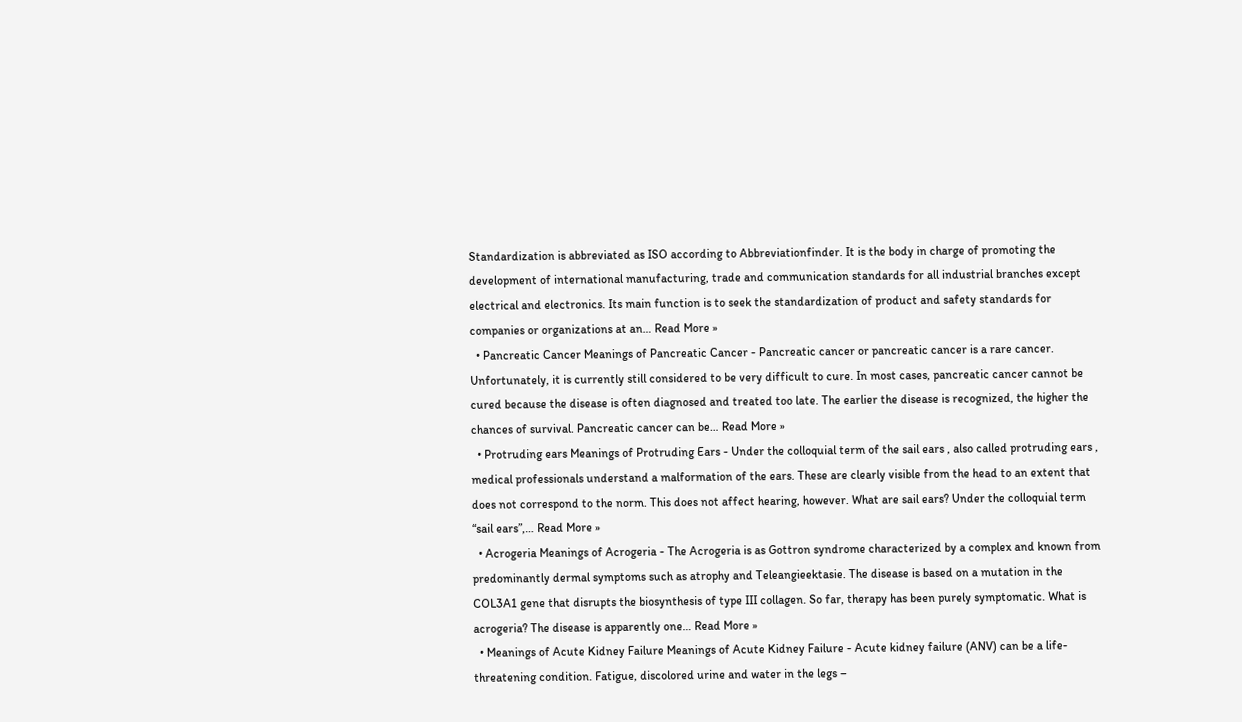Standardization is abbreviated as ISO according to Abbreviationfinder. It is the body in charge of promoting the development of international manufacturing, trade and communication standards for all industrial branches except electrical and electronics. Its main function is to seek the standardization of product and safety standards for companies or organizations at an… Read More »
  • Pancreatic Cancer Meanings of Pancreatic Cancer - Pancreatic cancer or pancreatic cancer is a rare cancer. Unfortunately, it is currently still considered to be very difficult to cure. In most cases, pancreatic cancer cannot be cured because the disease is often diagnosed and treated too late. The earlier the disease is recognized, the higher the chances of survival. Pancreatic cancer can be… Read More »
  • Protruding ears Meanings of Protruding Ears - Under the colloquial term of the sail ears , also called protruding ears , medical professionals understand a malformation of the ears. These are clearly visible from the head to an extent that does not correspond to the norm. This does not affect hearing, however. What are sail ears? Under the colloquial term “sail ears”,… Read More »
  • Acrogeria Meanings of Acrogeria - The Acrogeria is as Gottron syndrome characterized by a complex and known from predominantly dermal symptoms such as atrophy and Teleangieektasie. The disease is based on a mutation in the COL3A1 gene that disrupts the biosynthesis of type III collagen. So far, therapy has been purely symptomatic. What is acrogeria? The disease is apparently one… Read More »
  • Meanings of Acute Kidney Failure Meanings of Acute Kidney Failure - Acute kidney failure (ANV) can be a life-threatening condition. Fatigue, discolored urine and water in the legs –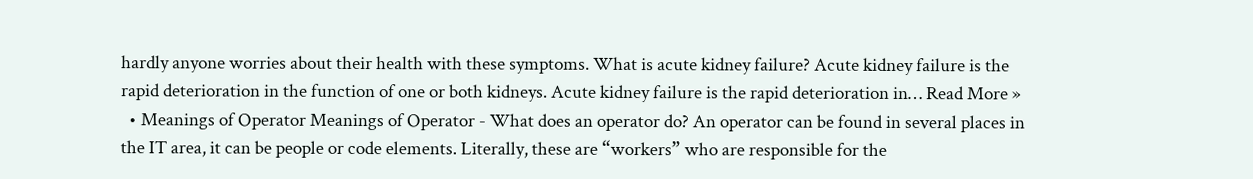hardly anyone worries about their health with these symptoms. What is acute kidney failure? Acute kidney failure is the rapid deterioration in the function of one or both kidneys. Acute kidney failure is the rapid deterioration in… Read More »
  • Meanings of Operator Meanings of Operator - What does an operator do? An operator can be found in several places in the IT area, it can be people or code elements. Literally, these are “workers” who are responsible for the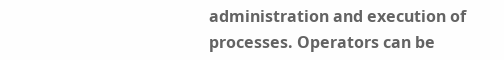administration and execution of processes. Operators can be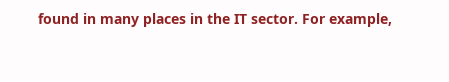found in many places in the IT sector. For example,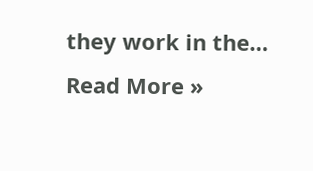they work in the… Read More »